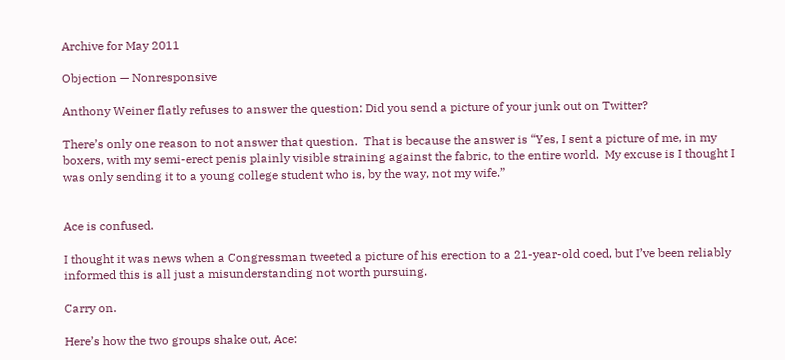Archive for May 2011

Objection — Nonresponsive

Anthony Weiner flatly refuses to answer the question: Did you send a picture of your junk out on Twitter?

There’s only one reason to not answer that question.  That is because the answer is “Yes, I sent a picture of me, in my boxers, with my semi-erect penis plainly visible straining against the fabric, to the entire world.  My excuse is I thought I was only sending it to a young college student who is, by the way, not my wife.”


Ace is confused.

I thought it was news when a Congressman tweeted a picture of his erection to a 21-year-old coed, but I’ve been reliably informed this is all just a misunderstanding not worth pursuing.

Carry on.

Here’s how the two groups shake out, Ace: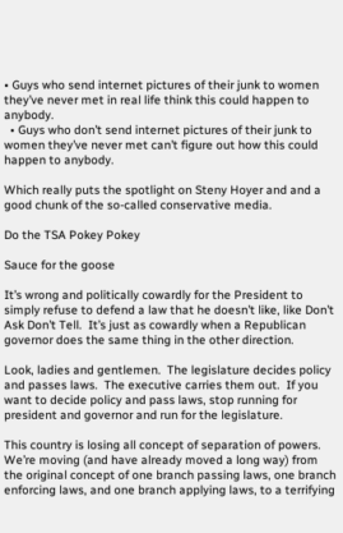• Guys who send internet pictures of their junk to women they’ve never met in real life think this could happen to anybody.
  • Guys who don’t send internet pictures of their junk to women they’ve never met can’t figure out how this could happen to anybody.

Which really puts the spotlight on Steny Hoyer and and a good chunk of the so-called conservative media.

Do the TSA Pokey Pokey

Sauce for the goose

It’s wrong and politically cowardly for the President to simply refuse to defend a law that he doesn’t like, like Don’t Ask Don’t Tell.  It’s just as cowardly when a Republican governor does the same thing in the other direction.

Look, ladies and gentlemen.  The legislature decides policy and passes laws.  The executive carries them out.  If you want to decide policy and pass laws, stop running for president and governor and run for the legislature.

This country is losing all concept of separation of powers.  We’re moving (and have already moved a long way) from the original concept of one branch passing laws, one branch enforcing laws, and one branch applying laws, to a terrifying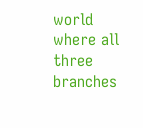world where all three branches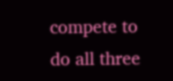compete to do all three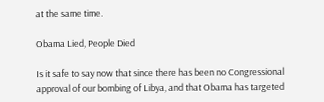at the same time.

Obama Lied, People Died

Is it safe to say now that since there has been no Congressional approval of our bombing of Libya, and that Obama has targeted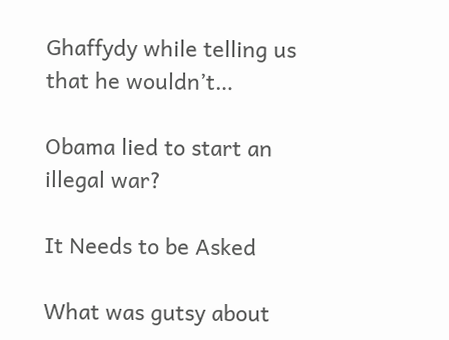Ghaffydy while telling us that he wouldn’t…

Obama lied to start an illegal war?

It Needs to be Asked

What was gutsy about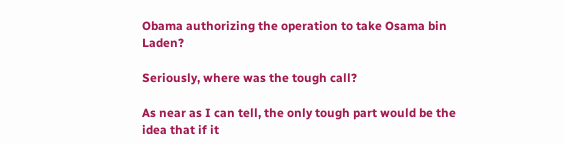Obama authorizing the operation to take Osama bin Laden?

Seriously, where was the tough call?

As near as I can tell, the only tough part would be the idea that if it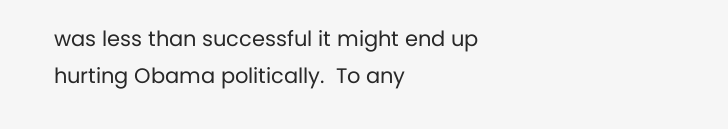was less than successful it might end up hurting Obama politically.  To any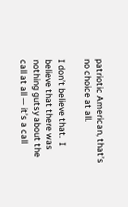patriotic American, that’s no choice at all.

I don’t believe that.  I believe that there was nothing gutsy about the call at all — it’s a call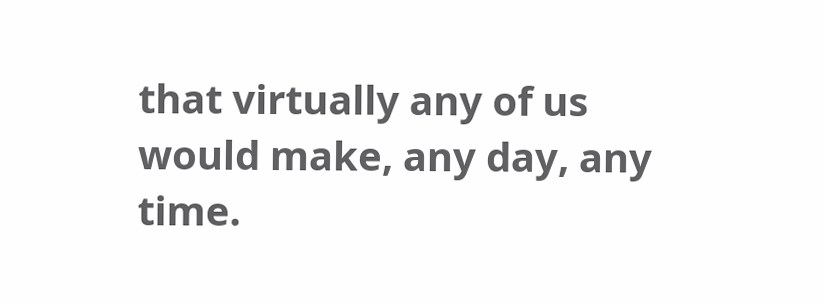that virtually any of us would make, any day, any time.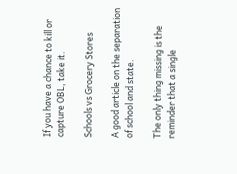If you have a chance to kill or capture OBL, take it.

Schools vs Grocery Stores

A good article on the separation of school and state.

The only thing missing is the reminder that a single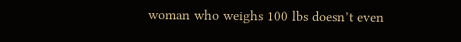woman who weighs 100 lbs doesn’t even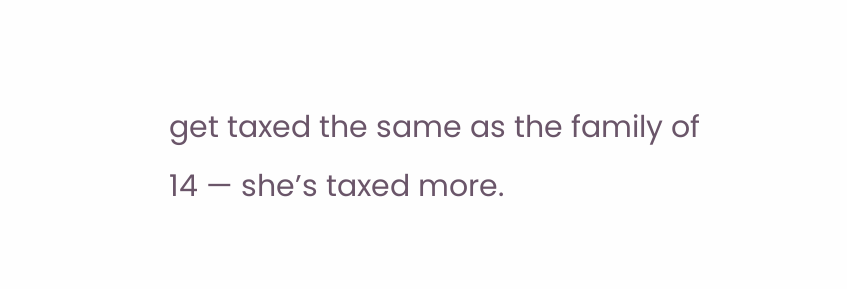get taxed the same as the family of 14 — she’s taxed more.